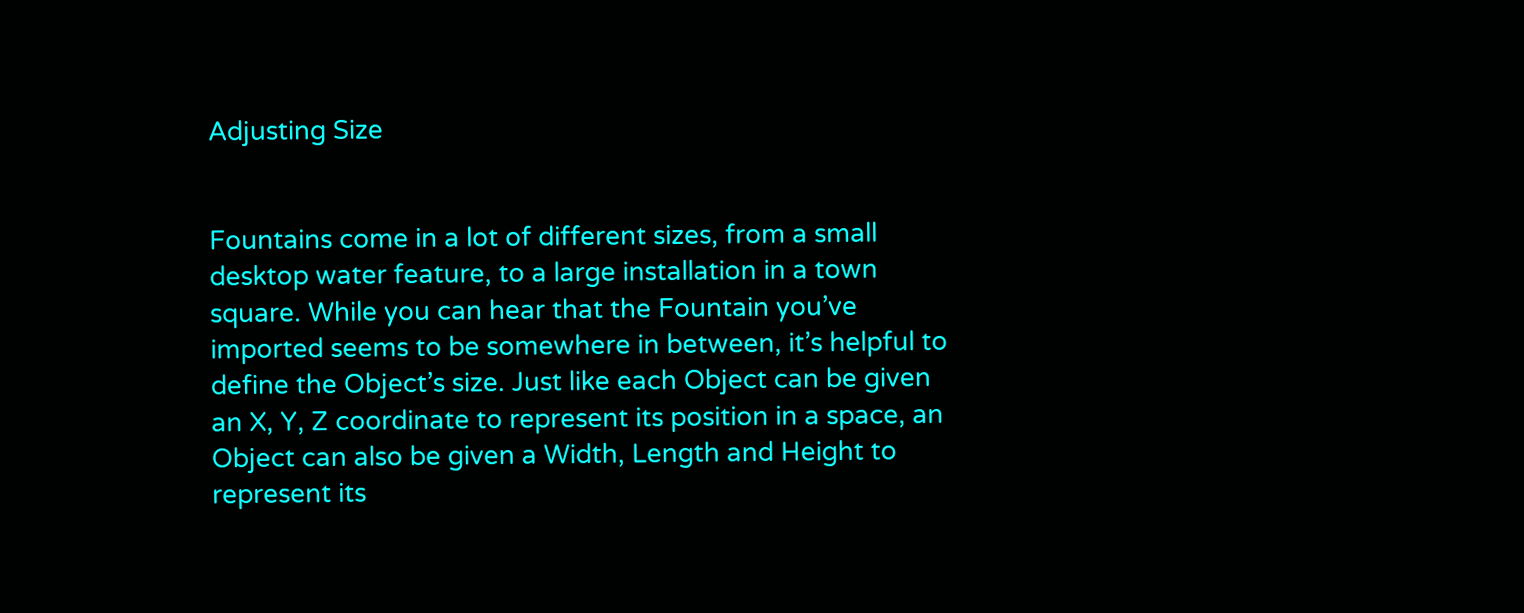Adjusting Size


Fountains come in a lot of different sizes, from a small desktop water feature, to a large installation in a town square. While you can hear that the Fountain you’ve imported seems to be somewhere in between, it’s helpful to define the Object’s size. Just like each Object can be given an X, Y, Z coordinate to represent its position in a space, an Object can also be given a Width, Length and Height to represent its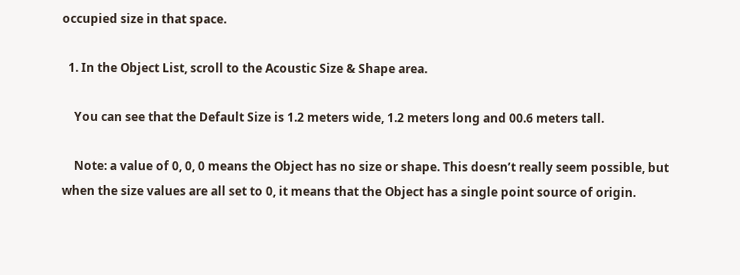occupied size in that space.

  1. In the Object List, scroll to the Acoustic Size & Shape area.

    You can see that the Default Size is 1.2 meters wide, 1.2 meters long and 00.6 meters tall.

    Note: a value of 0, 0, 0 means the Object has no size or shape. This doesn’t really seem possible, but when the size values are all set to 0, it means that the Object has a single point source of origin.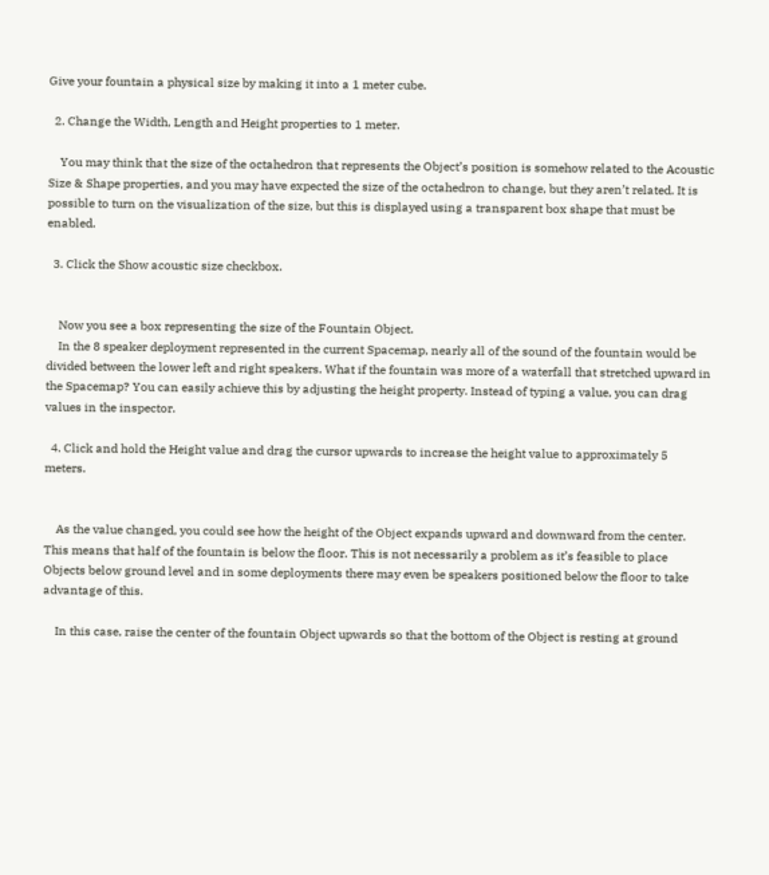Give your fountain a physical size by making it into a 1 meter cube.

  2. Change the Width, Length and Height properties to 1 meter.

    You may think that the size of the octahedron that represents the Object’s position is somehow related to the Acoustic Size & Shape properties, and you may have expected the size of the octahedron to change, but they aren’t related. It is possible to turn on the visualization of the size, but this is displayed using a transparent box shape that must be enabled.

  3. Click the Show acoustic size checkbox.


    Now you see a box representing the size of the Fountain Object.
    In the 8 speaker deployment represented in the current Spacemap, nearly all of the sound of the fountain would be divided between the lower left and right speakers. What if the fountain was more of a waterfall that stretched upward in the Spacemap? You can easily achieve this by adjusting the height property. Instead of typing a value, you can drag values in the inspector.

  4. Click and hold the Height value and drag the cursor upwards to increase the height value to approximately 5 meters.


    As the value changed, you could see how the height of the Object expands upward and downward from the center. This means that half of the fountain is below the floor. This is not necessarily a problem as it’s feasible to place Objects below ground level and in some deployments there may even be speakers positioned below the floor to take advantage of this.

    In this case, raise the center of the fountain Object upwards so that the bottom of the Object is resting at ground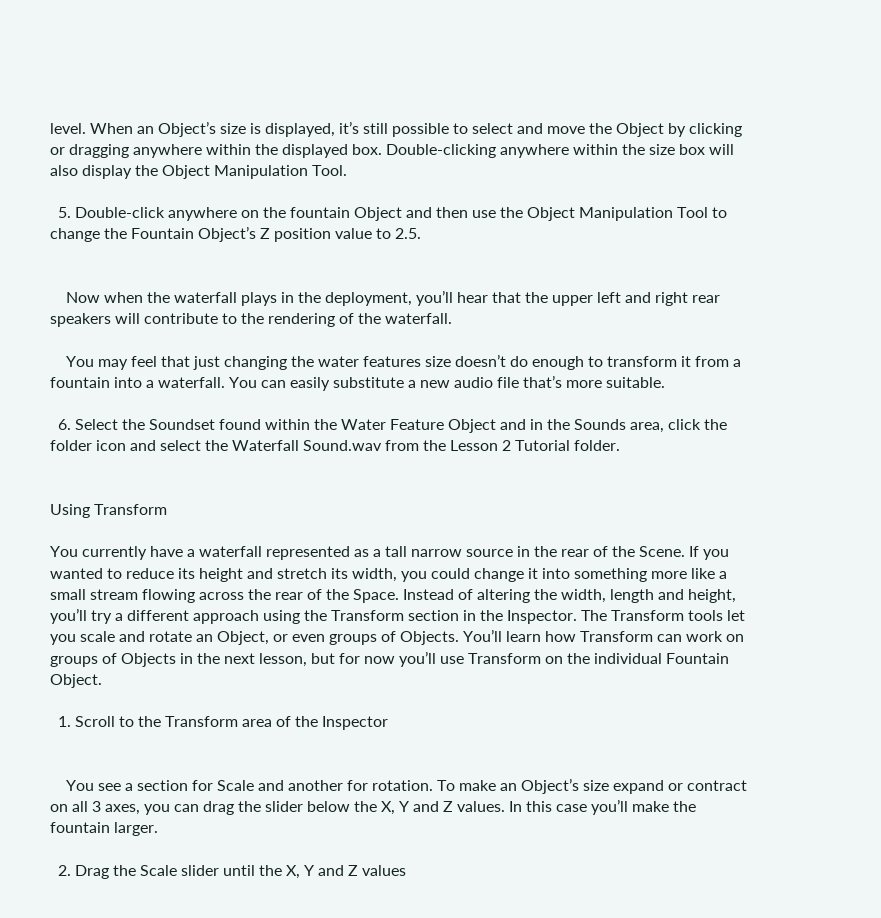level. When an Object’s size is displayed, it’s still possible to select and move the Object by clicking or dragging anywhere within the displayed box. Double-clicking anywhere within the size box will also display the Object Manipulation Tool.

  5. Double-click anywhere on the fountain Object and then use the Object Manipulation Tool to change the Fountain Object’s Z position value to 2.5.


    Now when the waterfall plays in the deployment, you’ll hear that the upper left and right rear speakers will contribute to the rendering of the waterfall.

    You may feel that just changing the water features size doesn’t do enough to transform it from a fountain into a waterfall. You can easily substitute a new audio file that’s more suitable.

  6. Select the Soundset found within the Water Feature Object and in the Sounds area, click the folder icon and select the Waterfall Sound.wav from the Lesson 2 Tutorial folder.


Using Transform

You currently have a waterfall represented as a tall narrow source in the rear of the Scene. If you wanted to reduce its height and stretch its width, you could change it into something more like a small stream flowing across the rear of the Space. Instead of altering the width, length and height, you’ll try a different approach using the Transform section in the Inspector. The Transform tools let you scale and rotate an Object, or even groups of Objects. You’ll learn how Transform can work on groups of Objects in the next lesson, but for now you’ll use Transform on the individual Fountain Object.

  1. Scroll to the Transform area of the Inspector


    You see a section for Scale and another for rotation. To make an Object’s size expand or contract on all 3 axes, you can drag the slider below the X, Y and Z values. In this case you’ll make the fountain larger.

  2. Drag the Scale slider until the X, Y and Z values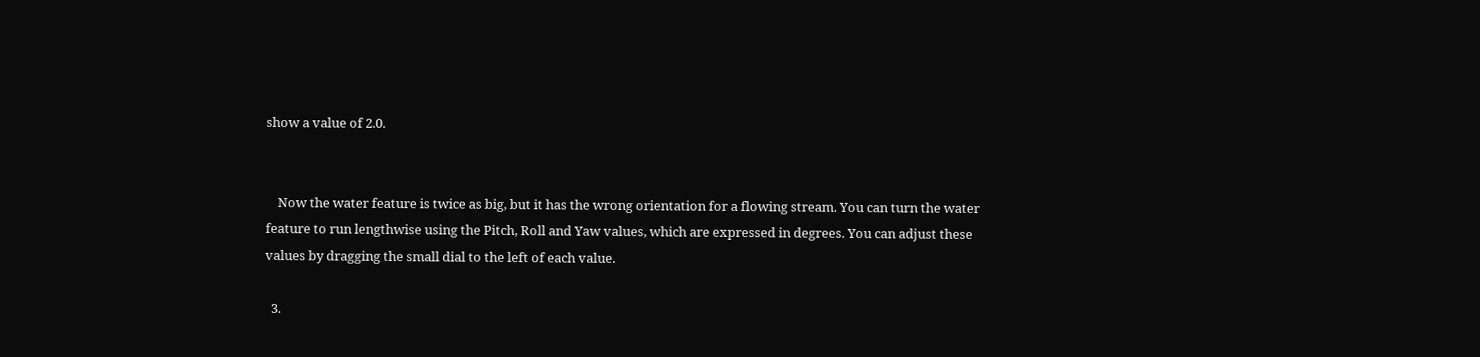show a value of 2.0.


    Now the water feature is twice as big, but it has the wrong orientation for a flowing stream. You can turn the water feature to run lengthwise using the Pitch, Roll and Yaw values, which are expressed in degrees. You can adjust these values by dragging the small dial to the left of each value.

  3.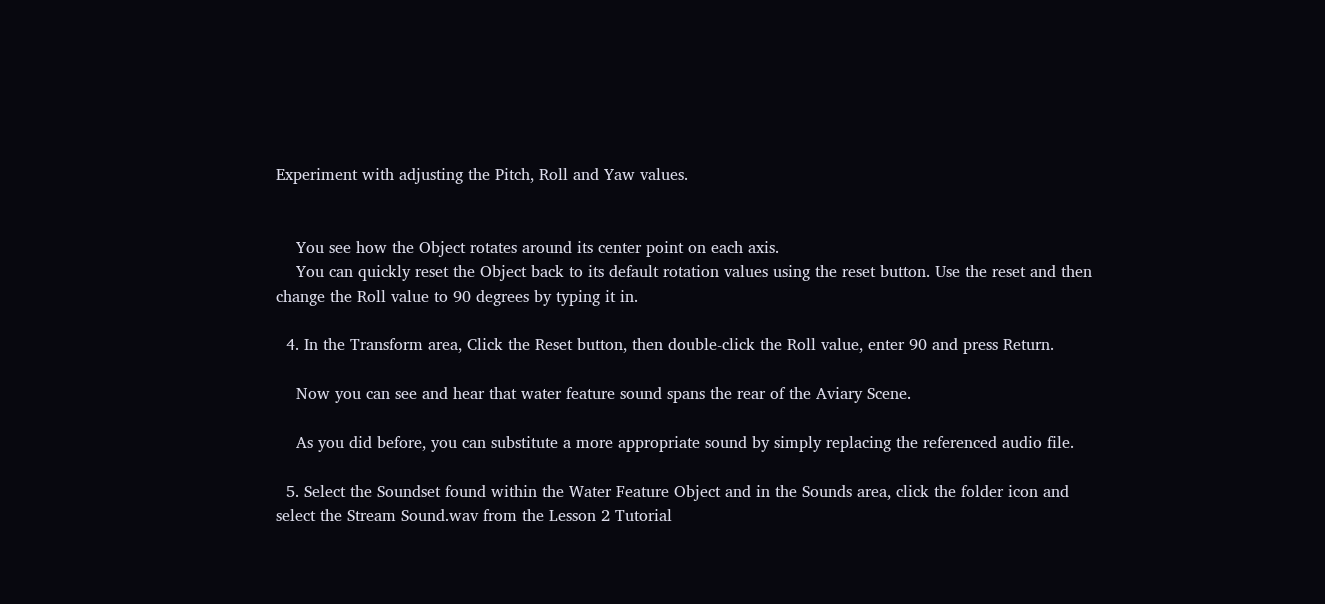Experiment with adjusting the Pitch, Roll and Yaw values.


    You see how the Object rotates around its center point on each axis.
    You can quickly reset the Object back to its default rotation values using the reset button. Use the reset and then change the Roll value to 90 degrees by typing it in.

  4. In the Transform area, Click the Reset button, then double-click the Roll value, enter 90 and press Return.

    Now you can see and hear that water feature sound spans the rear of the Aviary Scene.

    As you did before, you can substitute a more appropriate sound by simply replacing the referenced audio file.

  5. Select the Soundset found within the Water Feature Object and in the Sounds area, click the folder icon and select the Stream Sound.wav from the Lesson 2 Tutorial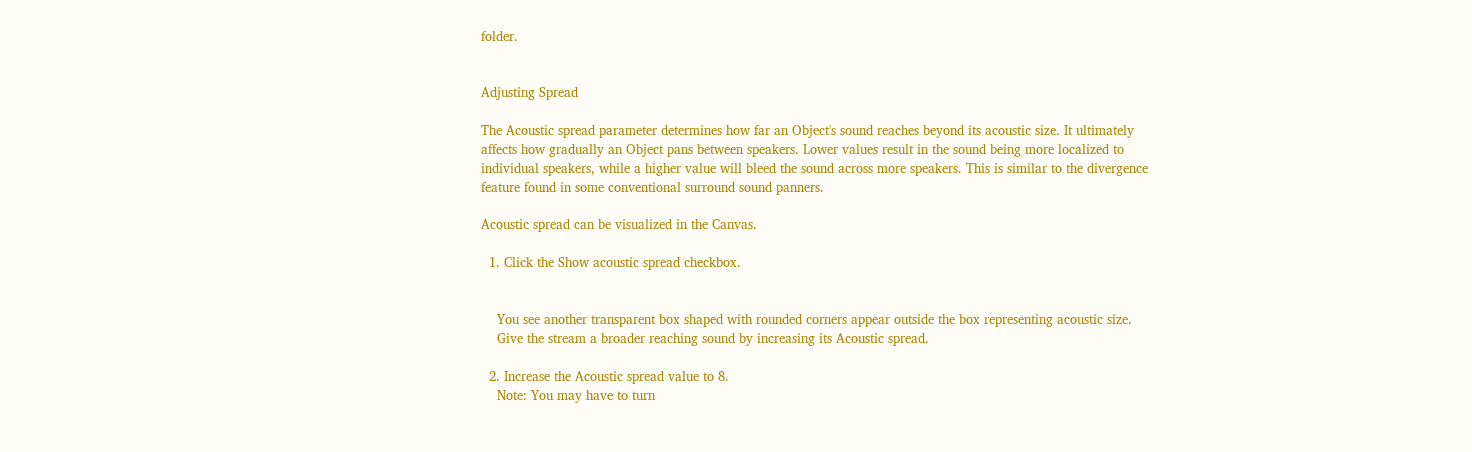folder.


Adjusting Spread

The Acoustic spread parameter determines how far an Object's sound reaches beyond its acoustic size. It ultimately affects how gradually an Object pans between speakers. Lower values result in the sound being more localized to individual speakers, while a higher value will bleed the sound across more speakers. This is similar to the divergence feature found in some conventional surround sound panners.

Acoustic spread can be visualized in the Canvas.

  1. Click the Show acoustic spread checkbox.


    You see another transparent box shaped with rounded corners appear outside the box representing acoustic size.
    Give the stream a broader reaching sound by increasing its Acoustic spread.

  2. Increase the Acoustic spread value to 8.
    Note: You may have to turn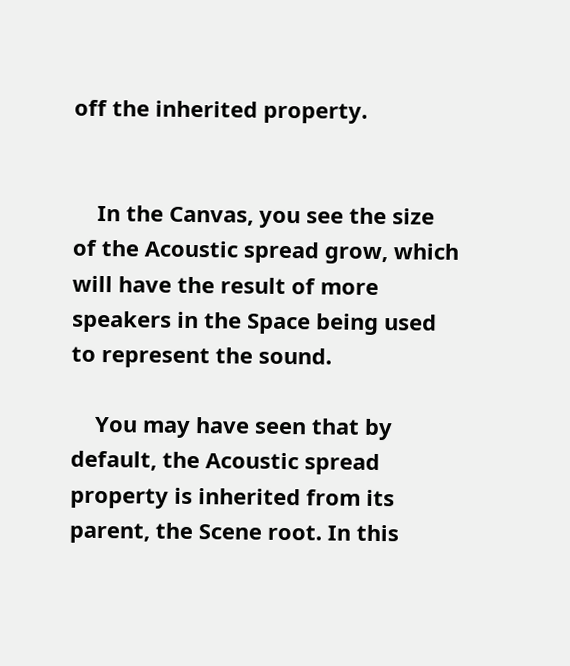off the inherited property.


    In the Canvas, you see the size of the Acoustic spread grow, which will have the result of more speakers in the Space being used to represent the sound.

    You may have seen that by default, the Acoustic spread property is inherited from its parent, the Scene root. In this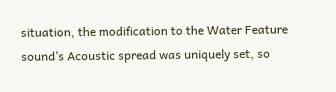situation, the modification to the Water Feature sound’s Acoustic spread was uniquely set, so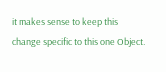it makes sense to keep this change specific to this one Object.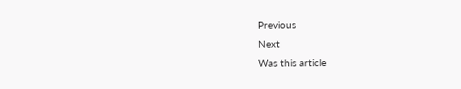Previous                                                                                                                                               Next
Was this article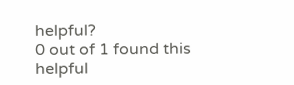helpful?
0 out of 1 found this helpful